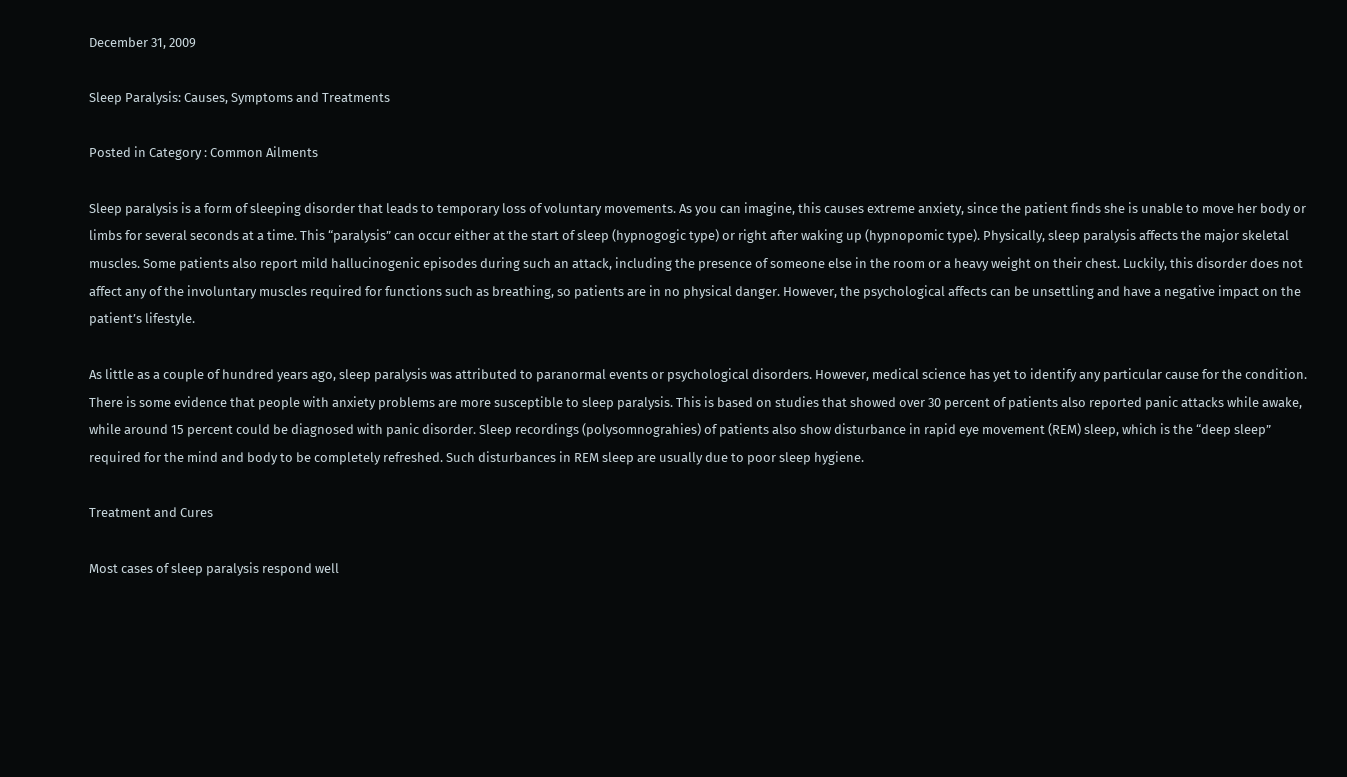December 31, 2009

Sleep Paralysis: Causes, Symptoms and Treatments

Posted in Category : Common Ailments

Sleep paralysis is a form of sleeping disorder that leads to temporary loss of voluntary movements. As you can imagine, this causes extreme anxiety, since the patient finds she is unable to move her body or limbs for several seconds at a time. This “paralysis” can occur either at the start of sleep (hypnogogic type) or right after waking up (hypnopomic type). Physically, sleep paralysis affects the major skeletal muscles. Some patients also report mild hallucinogenic episodes during such an attack, including the presence of someone else in the room or a heavy weight on their chest. Luckily, this disorder does not affect any of the involuntary muscles required for functions such as breathing, so patients are in no physical danger. However, the psychological affects can be unsettling and have a negative impact on the patient’s lifestyle.

As little as a couple of hundred years ago, sleep paralysis was attributed to paranormal events or psychological disorders. However, medical science has yet to identify any particular cause for the condition. There is some evidence that people with anxiety problems are more susceptible to sleep paralysis. This is based on studies that showed over 30 percent of patients also reported panic attacks while awake, while around 15 percent could be diagnosed with panic disorder. Sleep recordings (polysomnograhies) of patients also show disturbance in rapid eye movement (REM) sleep, which is the “deep sleep” required for the mind and body to be completely refreshed. Such disturbances in REM sleep are usually due to poor sleep hygiene.

Treatment and Cures

Most cases of sleep paralysis respond well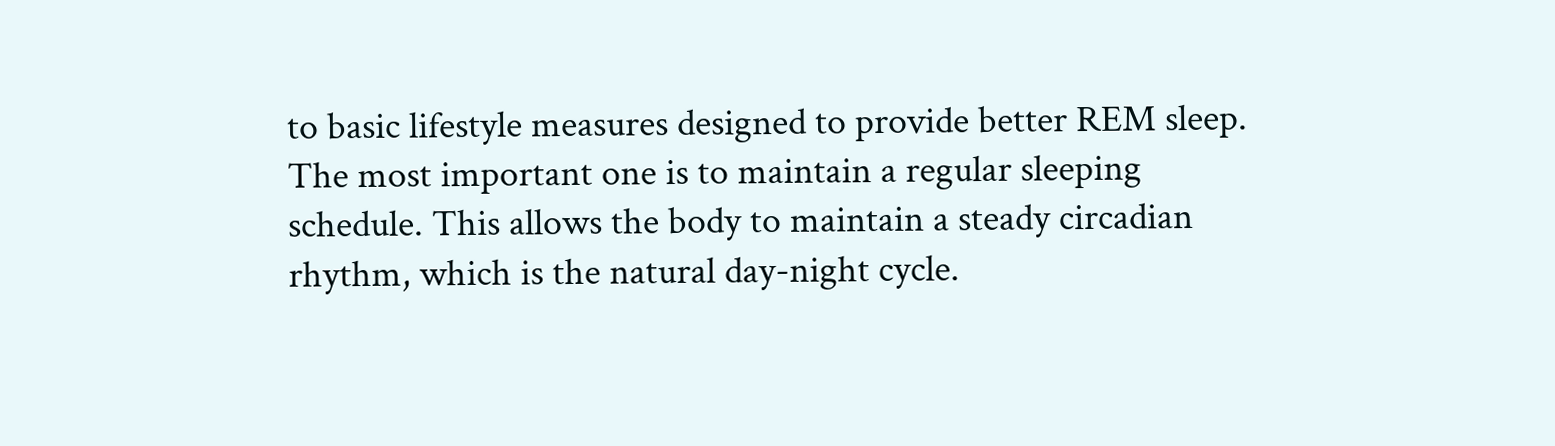to basic lifestyle measures designed to provide better REM sleep. The most important one is to maintain a regular sleeping schedule. This allows the body to maintain a steady circadian rhythm, which is the natural day-night cycle.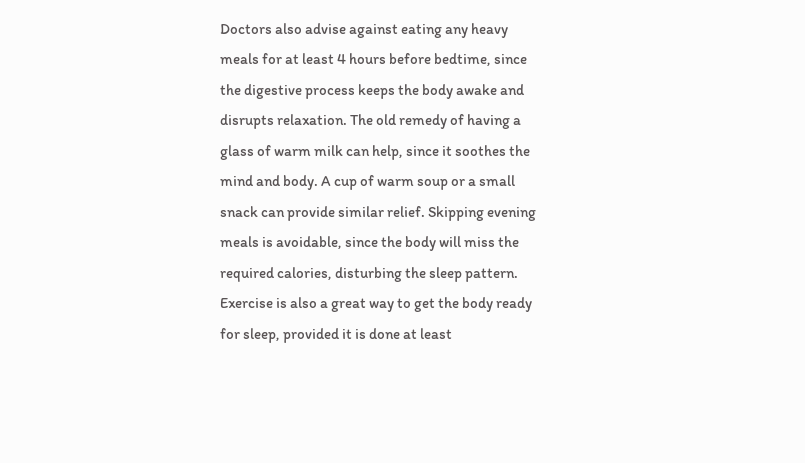Doctors also advise against eating any heavy meals for at least 4 hours before bedtime, since the digestive process keeps the body awake and disrupts relaxation. The old remedy of having a glass of warm milk can help, since it soothes the mind and body. A cup of warm soup or a small snack can provide similar relief. Skipping evening meals is avoidable, since the body will miss the required calories, disturbing the sleep pattern. Exercise is also a great way to get the body ready for sleep, provided it is done at least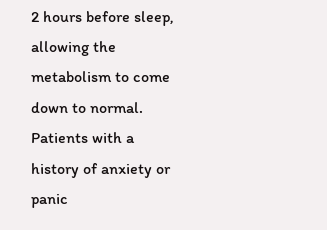2 hours before sleep, allowing the metabolism to come down to normal. Patients with a history of anxiety or panic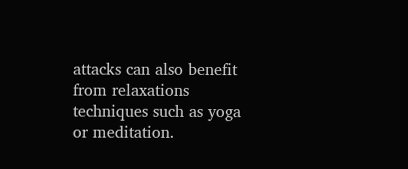attacks can also benefit from relaxations techniques such as yoga or meditation.